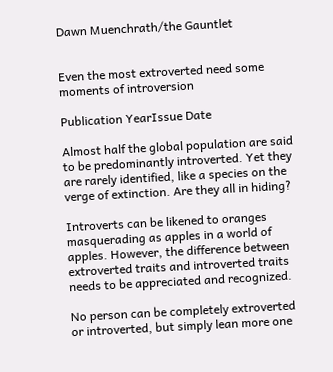Dawn Muenchrath/the Gauntlet


Even the most extroverted need some moments of introversion

Publication YearIssue Date

Almost half the global population are said to be predominantly introverted. Yet they are rarely identified, like a species on the verge of extinction. Are they all in hiding?

Introverts can be likened to oranges masquerading as apples in a world of apples. However, the difference between extroverted traits and introverted traits needs to be appreciated and recognized.

No person can be completely extroverted or introverted, but simply lean more one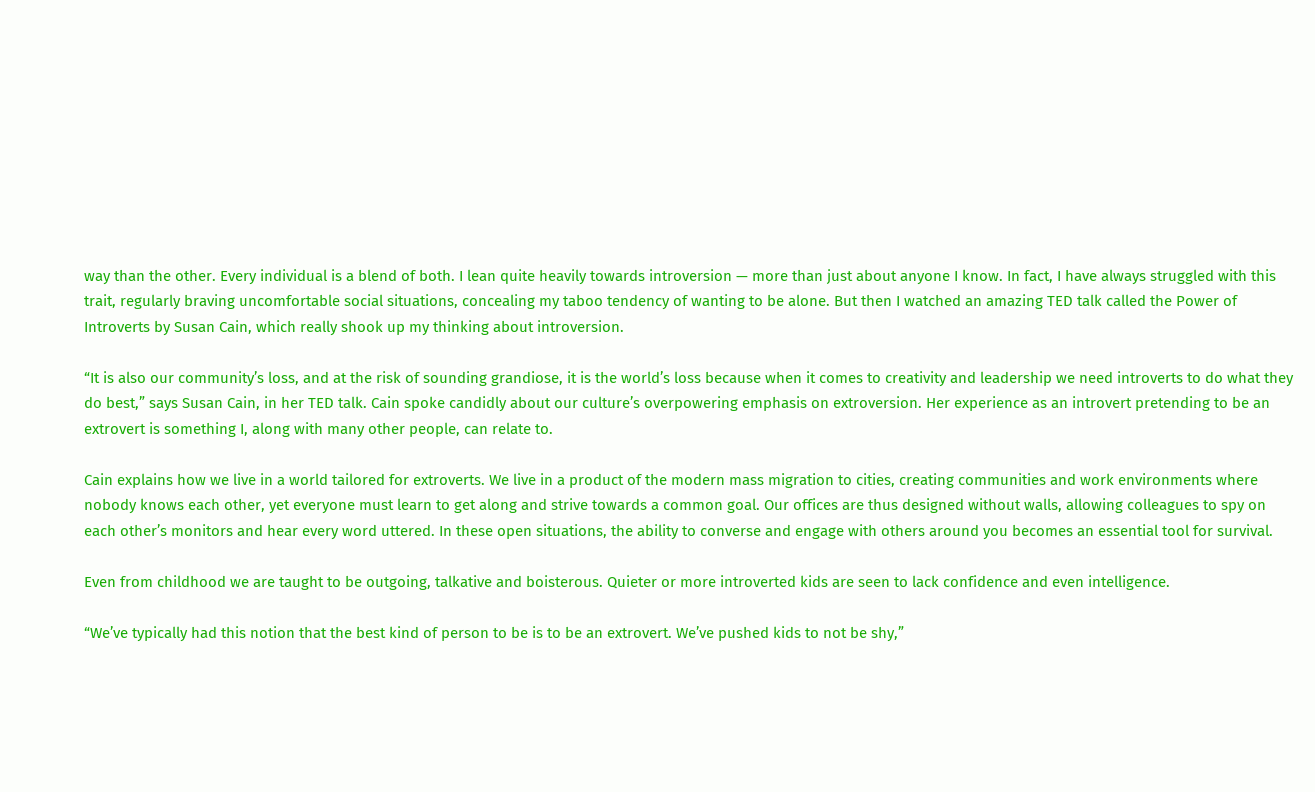way than the other. Every individual is a blend of both. I lean quite heavily towards introversion — more than just about anyone I know. In fact, I have always struggled with this trait, regularly braving uncomfortable social situations, concealing my taboo tendency of wanting to be alone. But then I watched an amazing TED talk called the Power of Introverts by Susan Cain, which really shook up my thinking about introversion.

“It is also our community’s loss, and at the risk of sounding grandiose, it is the world’s loss because when it comes to creativity and leadership we need introverts to do what they do best,” says Susan Cain, in her TED talk. Cain spoke candidly about our culture’s overpowering emphasis on extroversion. Her experience as an introvert pretending to be an extrovert is something I, along with many other people, can relate to.

Cain explains how we live in a world tailored for extroverts. We live in a product of the modern mass migration to cities, creating communities and work environments where nobody knows each other, yet everyone must learn to get along and strive towards a common goal. Our offices are thus designed without walls, allowing colleagues to spy on each other’s monitors and hear every word uttered. In these open situations, the ability to converse and engage with others around you becomes an essential tool for survival.

Even from childhood we are taught to be outgoing, talkative and boisterous. Quieter or more introverted kids are seen to lack confidence and even intelligence.

“We’ve typically had this notion that the best kind of person to be is to be an extrovert. We’ve pushed kids to not be shy,”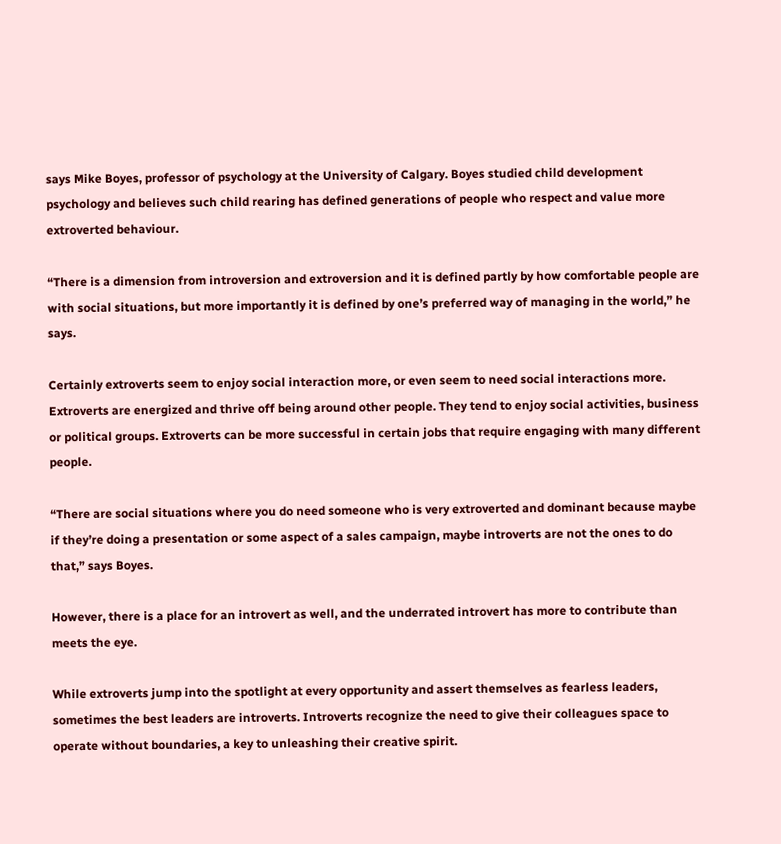says Mike Boyes, professor of psychology at the University of Calgary. Boyes studied child development psychology and believes such child rearing has defined generations of people who respect and value more extroverted behaviour.

“There is a dimension from introversion and extroversion and it is defined partly by how comfortable people are with social situations, but more importantly it is defined by one’s preferred way of managing in the world,” he says.

Certainly extroverts seem to enjoy social interaction more, or even seem to need social interactions more. Extroverts are energized and thrive off being around other people. They tend to enjoy social activities, business or political groups. Extroverts can be more successful in certain jobs that require engaging with many different people.

“There are social situations where you do need someone who is very extroverted and dominant because maybe if they’re doing a presentation or some aspect of a sales campaign, maybe introverts are not the ones to do that,” says Boyes.

However, there is a place for an introvert as well, and the underrated introvert has more to contribute than meets the eye.

While extroverts jump into the spotlight at every opportunity and assert themselves as fearless leaders, sometimes the best leaders are introverts. Introverts recognize the need to give their colleagues space to operate without boundaries, a key to unleashing their creative spirit.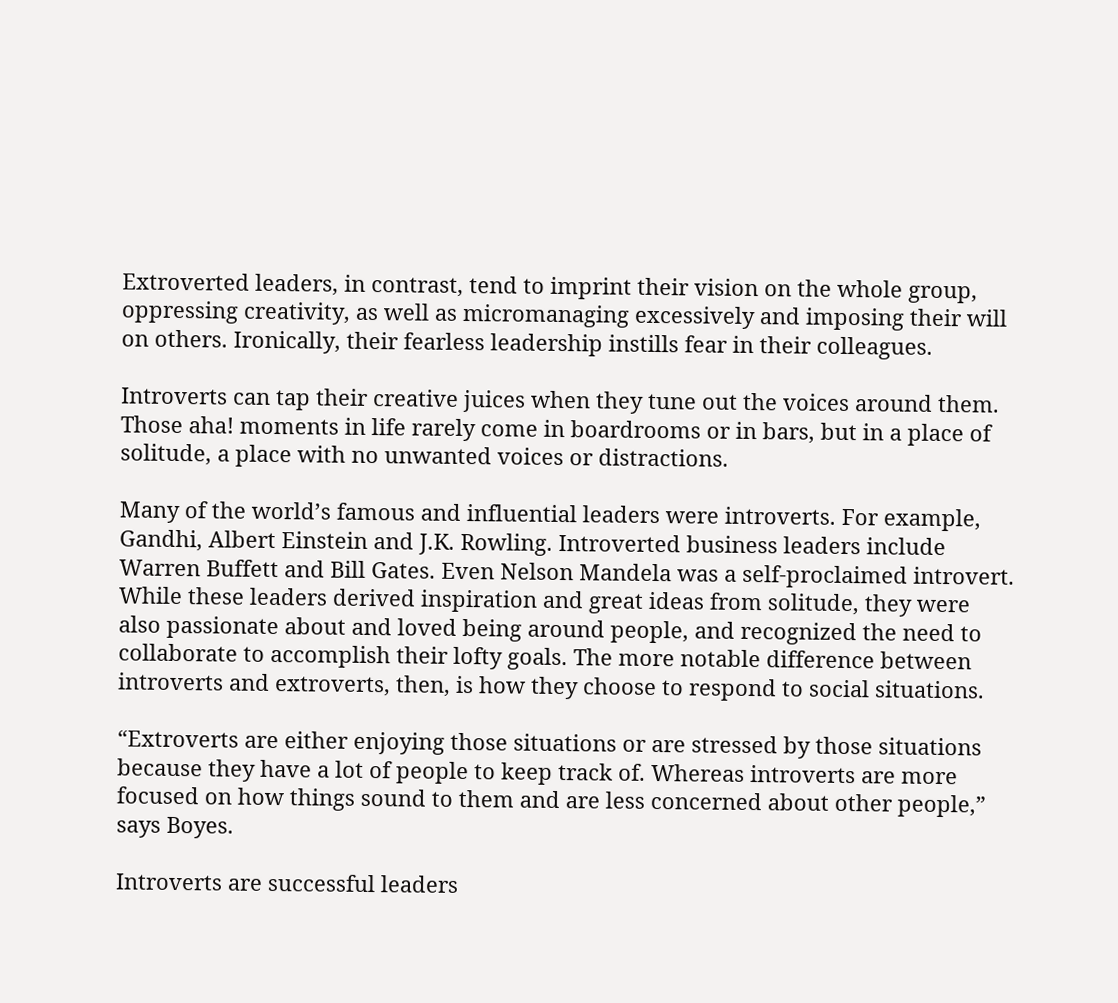Extroverted leaders, in contrast, tend to imprint their vision on the whole group, oppressing creativity, as well as micromanaging excessively and imposing their will on others. Ironically, their fearless leadership instills fear in their colleagues.

Introverts can tap their creative juices when they tune out the voices around them. Those aha! moments in life rarely come in boardrooms or in bars, but in a place of solitude, a place with no unwanted voices or distractions.

Many of the world’s famous and influential leaders were introverts. For example, Gandhi, Albert Einstein and J.K. Rowling. Introverted business leaders include Warren Buffett and Bill Gates. Even Nelson Mandela was a self-proclaimed introvert. While these leaders derived inspiration and great ideas from solitude, they were also passionate about and loved being around people, and recognized the need to collaborate to accomplish their lofty goals. The more notable difference between introverts and extroverts, then, is how they choose to respond to social situations.

“Extroverts are either enjoying those situations or are stressed by those situations because they have a lot of people to keep track of. Whereas introverts are more focused on how things sound to them and are less concerned about other people,” says Boyes.

Introverts are successful leaders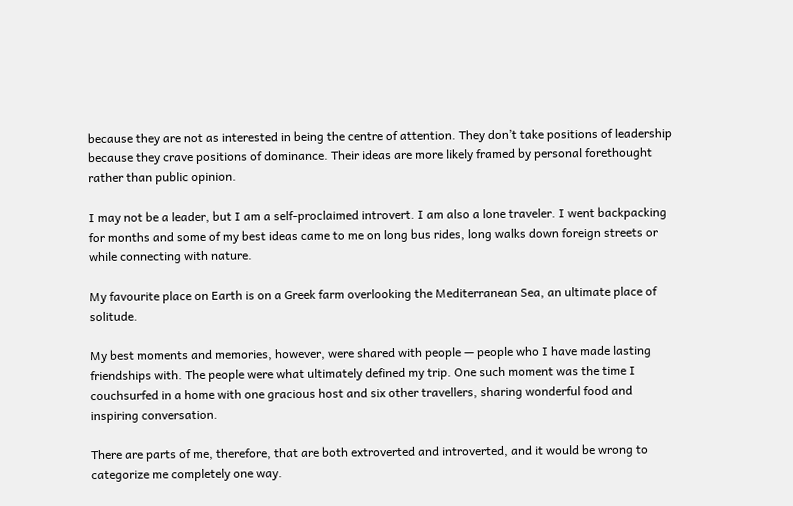because they are not as interested in being the centre of attention. They don’t take positions of leadership because they crave positions of dominance. Their ideas are more likely framed by personal forethought rather than public opinion.

I may not be a leader, but I am a self-proclaimed introvert. I am also a lone traveler. I went backpacking for months and some of my best ideas came to me on long bus rides, long walks down foreign streets or while connecting with nature.

My favourite place on Earth is on a Greek farm overlooking the Mediterranean Sea, an ultimate place of solitude.

My best moments and memories, however, were shared with people — people who I have made lasting friendships with. The people were what ultimately defined my trip. One such moment was the time I couchsurfed in a home with one gracious host and six other travellers, sharing wonderful food and inspiring conversation.

There are parts of me, therefore, that are both extroverted and introverted, and it would be wrong to categorize me completely one way.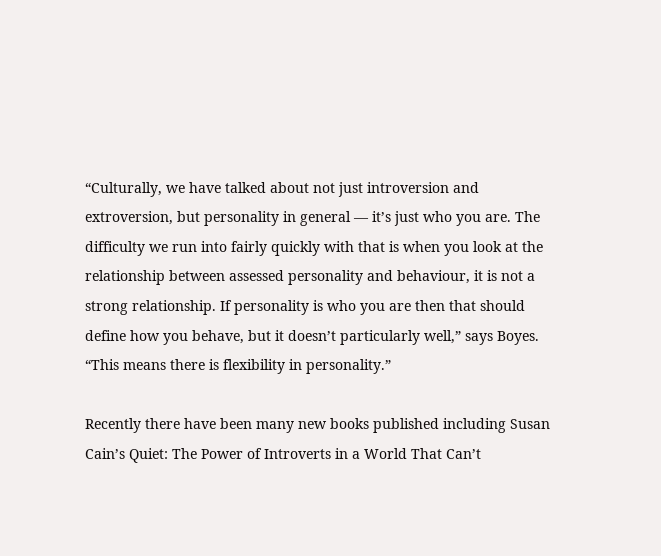“Culturally, we have talked about not just introversion and extroversion, but personality in general — it’s just who you are. The difficulty we run into fairly quickly with that is when you look at the relationship between assessed personality and behaviour, it is not a strong relationship. If personality is who you are then that should define how you behave, but it doesn’t particularly well,” says Boyes. “This means there is flexibility in personality.”

Recently there have been many new books published including Susan Cain’s Quiet: The Power of Introverts in a World That Can’t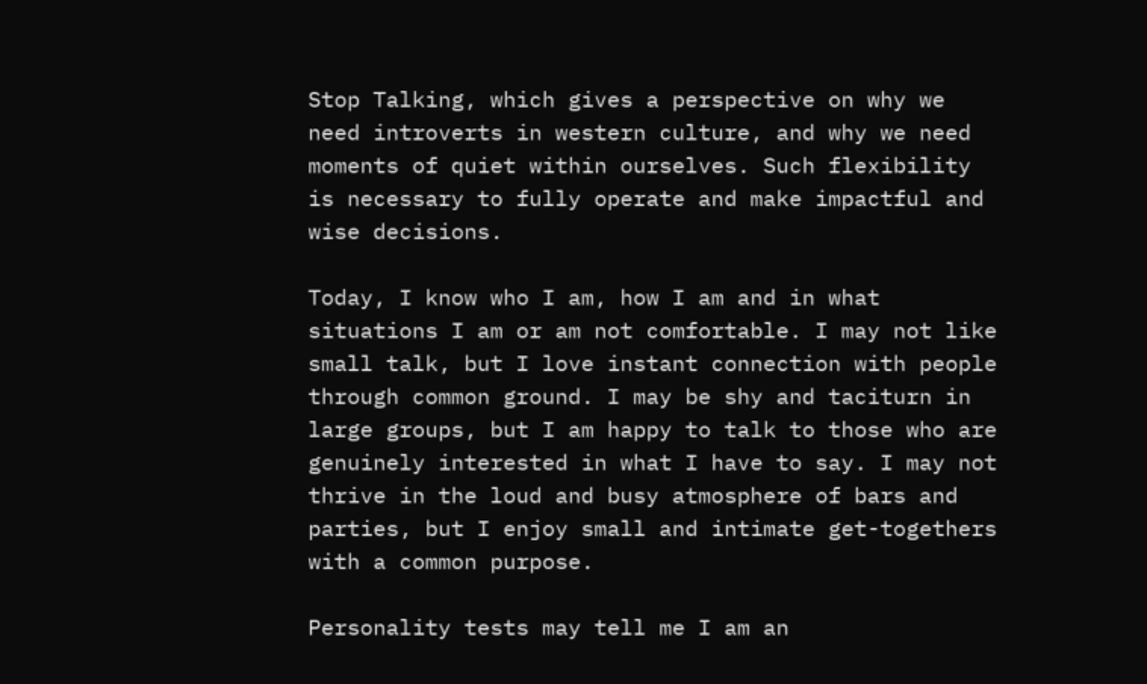Stop Talking, which gives a perspective on why we need introverts in western culture, and why we need moments of quiet within ourselves. Such flexibility is necessary to fully operate and make impactful and wise decisions.

Today, I know who I am, how I am and in what situations I am or am not comfortable. I may not like small talk, but I love instant connection with people through common ground. I may be shy and taciturn in large groups, but I am happy to talk to those who are genuinely interested in what I have to say. I may not thrive in the loud and busy atmosphere of bars and parties, but I enjoy small and intimate get-togethers with a common purpose.

Personality tests may tell me I am an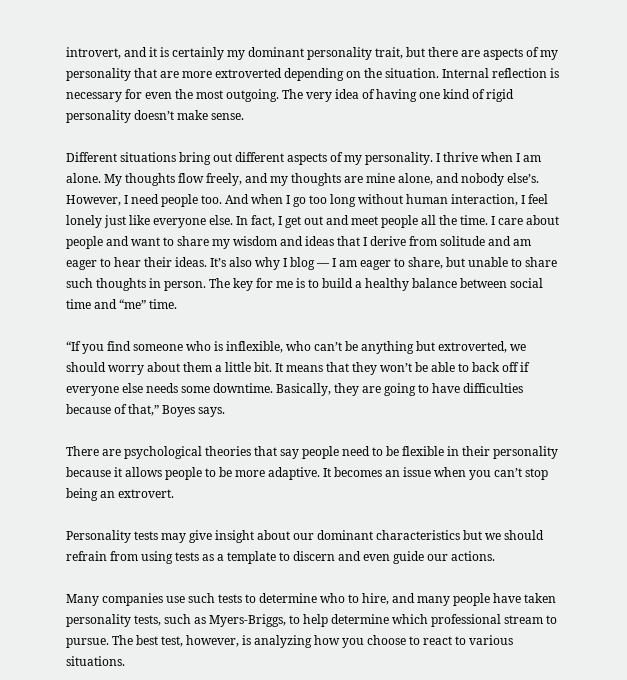introvert, and it is certainly my dominant personality trait, but there are aspects of my personality that are more extroverted depending on the situation. Internal reflection is necessary for even the most outgoing. The very idea of having one kind of rigid personality doesn’t make sense.

Different situations bring out different aspects of my personality. I thrive when I am alone. My thoughts flow freely, and my thoughts are mine alone, and nobody else’s. However, I need people too. And when I go too long without human interaction, I feel lonely just like everyone else. In fact, I get out and meet people all the time. I care about people and want to share my wisdom and ideas that I derive from solitude and am eager to hear their ideas. It’s also why I blog — I am eager to share, but unable to share such thoughts in person. The key for me is to build a healthy balance between social time and “me” time.

“If you find someone who is inflexible, who can’t be anything but extroverted, we should worry about them a little bit. It means that they won’t be able to back off if everyone else needs some downtime. Basically, they are going to have difficulties because of that,” Boyes says.

There are psychological theories that say people need to be flexible in their personality because it allows people to be more adaptive. It becomes an issue when you can’t stop being an extrovert.

Personality tests may give insight about our dominant characteristics but we should refrain from using tests as a template to discern and even guide our actions.

Many companies use such tests to determine who to hire, and many people have taken personality tests, such as Myers-Briggs, to help determine which professional stream to pursue. The best test, however, is analyzing how you choose to react to various situations.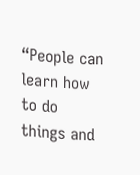“People can learn how to do things and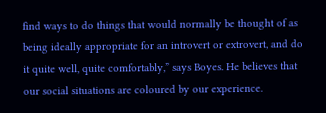find ways to do things that would normally be thought of as being ideally appropriate for an introvert or extrovert, and do it quite well, quite comfortably,” says Boyes. He believes that our social situations are coloured by our experience.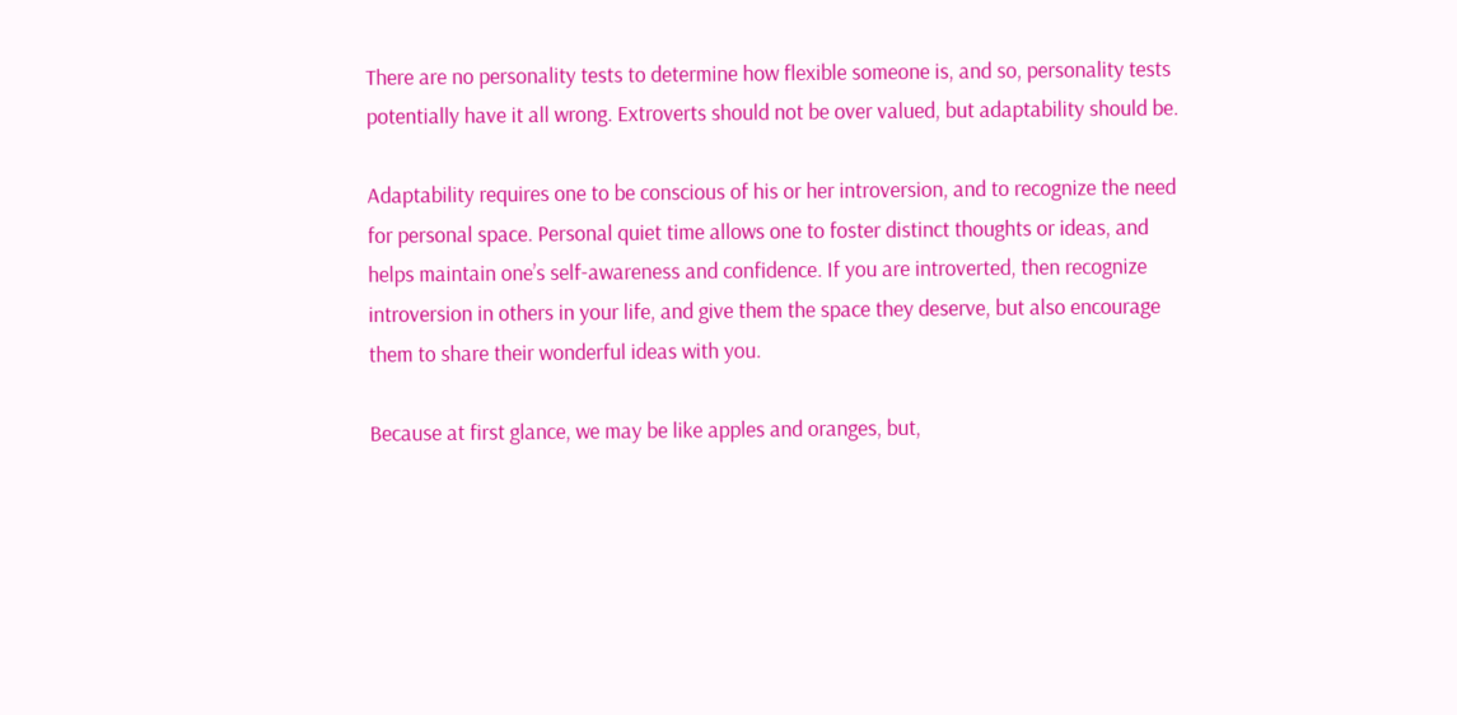There are no personality tests to determine how flexible someone is, and so, personality tests potentially have it all wrong. Extroverts should not be over valued, but adaptability should be.

Adaptability requires one to be conscious of his or her introversion, and to recognize the need for personal space. Personal quiet time allows one to foster distinct thoughts or ideas, and helps maintain one’s self-awareness and confidence. If you are introverted, then recognize introversion in others in your life, and give them the space they deserve, but also encourage them to share their wonderful ideas with you.

Because at first glance, we may be like apples and oranges, but,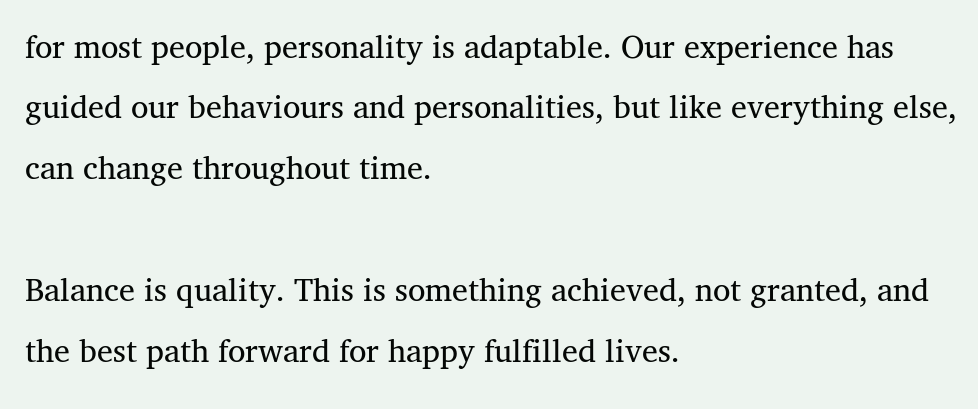for most people, personality is adaptable. Our experience has guided our behaviours and personalities, but like everything else, can change throughout time.

Balance is quality. This is something achieved, not granted, and the best path forward for happy fulfilled lives.